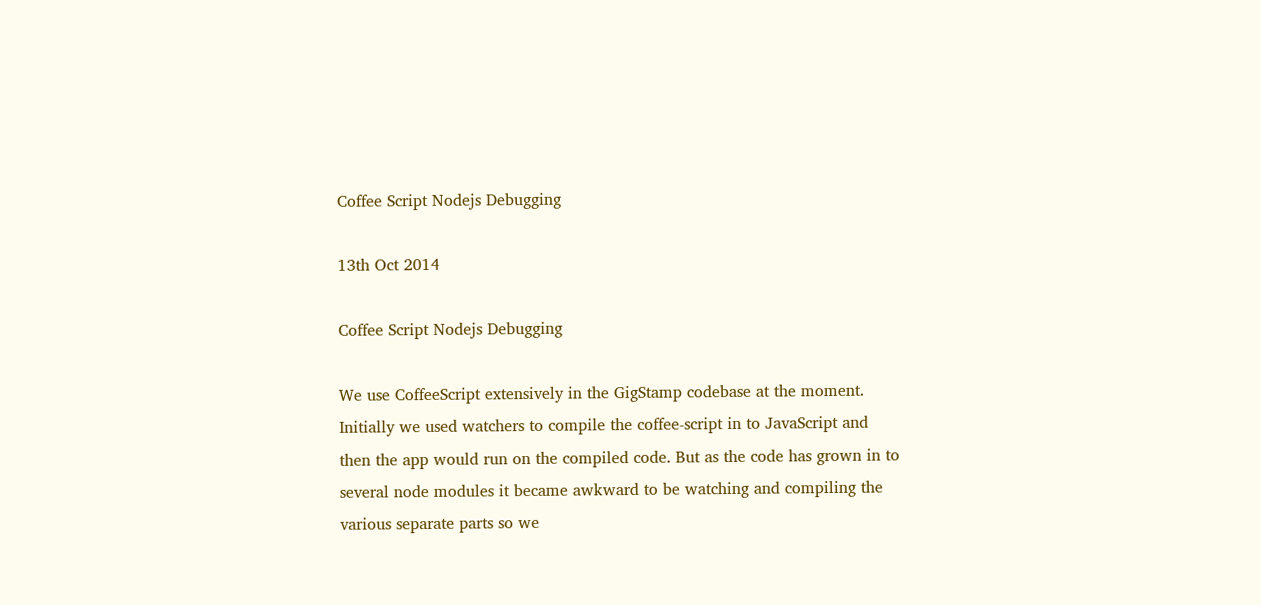Coffee Script Nodejs Debugging

13th Oct 2014

Coffee Script Nodejs Debugging

We use CoffeeScript extensively in the GigStamp codebase at the moment. Initially we used watchers to compile the coffee-script in to JavaScript and then the app would run on the compiled code. But as the code has grown in to several node modules it became awkward to be watching and compiling the various separate parts so we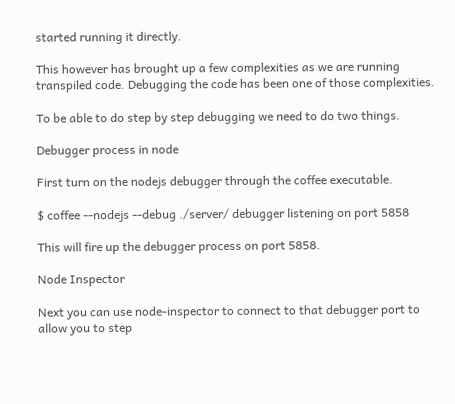started running it directly.

This however has brought up a few complexities as we are running transpiled code. Debugging the code has been one of those complexities.

To be able to do step by step debugging we need to do two things.

Debugger process in node

First turn on the nodejs debugger through the coffee executable.

$ coffee --nodejs --debug ./server/ debugger listening on port 5858

This will fire up the debugger process on port 5858.

Node Inspector

Next you can use node-inspector to connect to that debugger port to allow you to step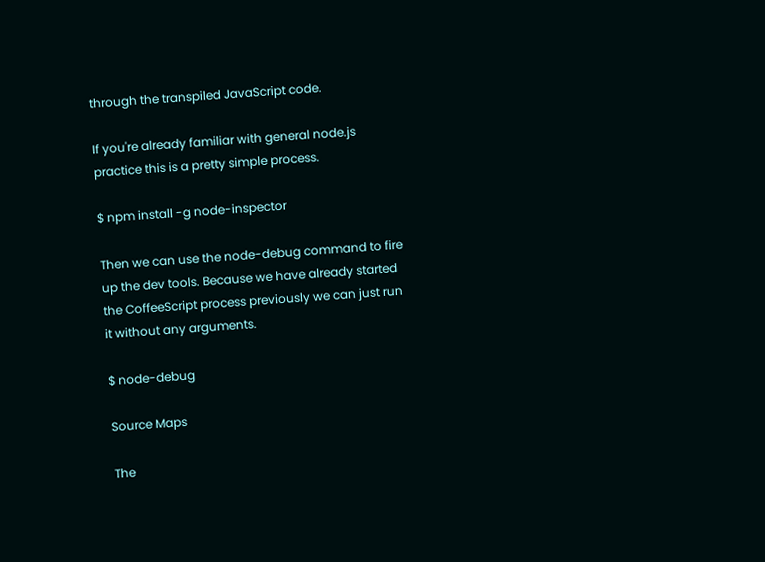through the transpiled JavaScript code.

If you're already familiar with general node.js practice this is a pretty simple process.

$ npm install -g node-inspector

Then we can use the node-debug command to fire up the dev tools. Because we have already started the CoffeeScript process previously we can just run it without any arguments.

$ node-debug

Source Maps

The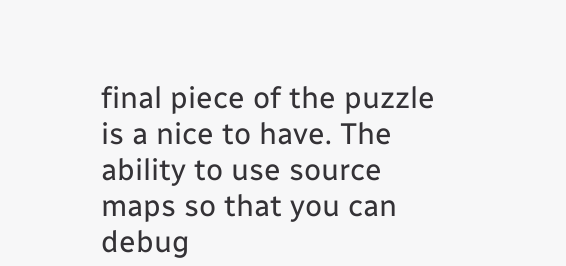final piece of the puzzle is a nice to have. The ability to use source maps so that you can debug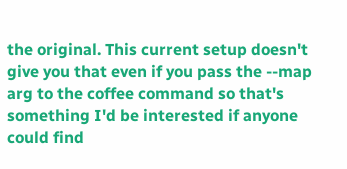the original. This current setup doesn't give you that even if you pass the --map arg to the coffee command so that's something I'd be interested if anyone could find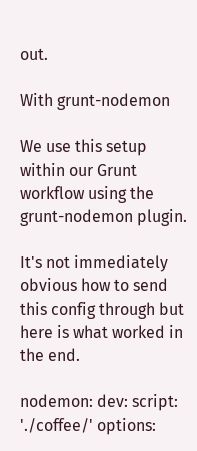out.

With grunt-nodemon

We use this setup within our Grunt workflow using the grunt-nodemon plugin.

It's not immediately obvious how to send this config through but here is what worked in the end.

nodemon: dev: script: './coffee/' options: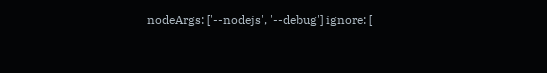nodeArgs: ['--nodejs', '--debug'] ignore: [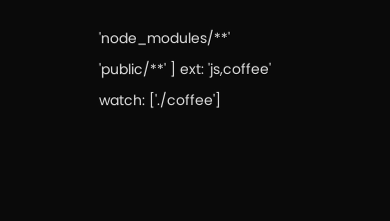'node_modules/**' 'public/**' ] ext: 'js,coffee' watch: ['./coffee']